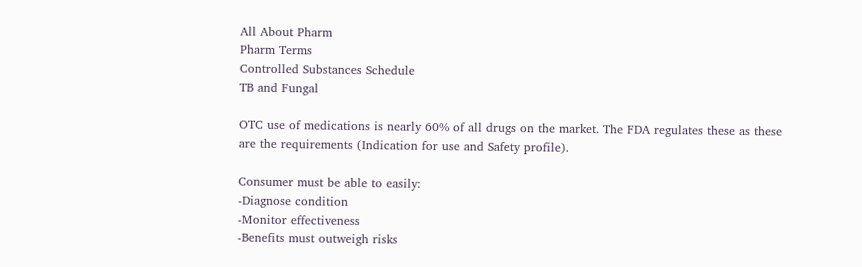All About Pharm
Pharm Terms
Controlled Substances Schedule
TB and Fungal

OTC use of medications is nearly 60% of all drugs on the market. The FDA regulates these as these are the requirements (Indication for use and Safety profile).

Consumer must be able to easily:
-Diagnose condition
-Monitor effectiveness
-Benefits must outweigh risks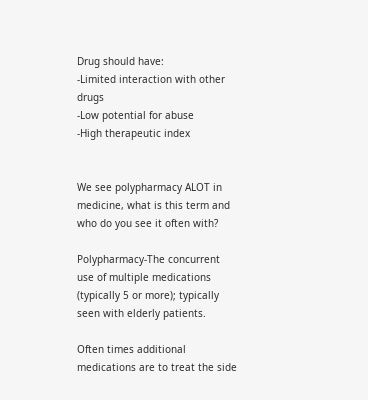Drug should have:
-Limited interaction with other drugs
-Low potential for abuse
-High therapeutic index


We see polypharmacy ALOT in medicine, what is this term and who do you see it often with?

Polypharmacy-The concurrent use of multiple medications (typically 5 or more); typically seen with elderly patients.

Often times additional medications are to treat the side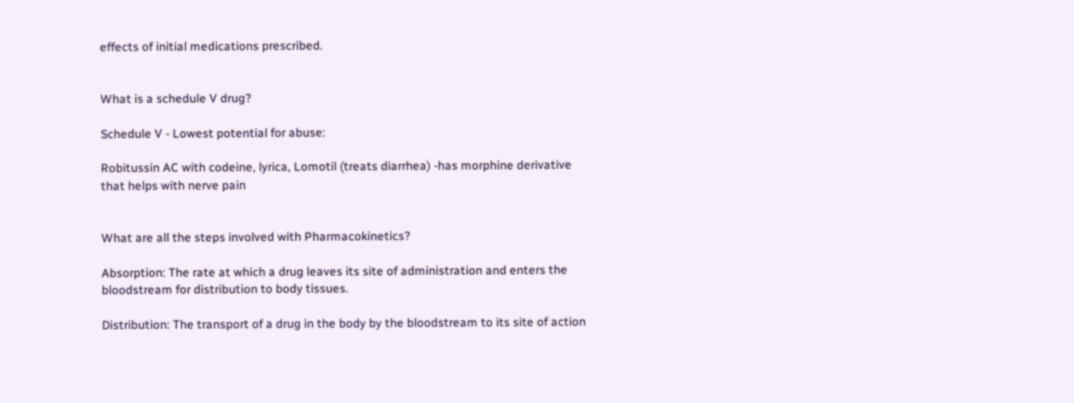effects of initial medications prescribed.


What is a schedule V drug?

Schedule V - Lowest potential for abuse:

Robitussin AC with codeine, lyrica, Lomotil (treats diarrhea) -has morphine derivative that helps with nerve pain


What are all the steps involved with Pharmacokinetics?

Absorption: The rate at which a drug leaves its site of administration and enters the bloodstream for distribution to body tissues.

Distribution: The transport of a drug in the body by the bloodstream to its site of action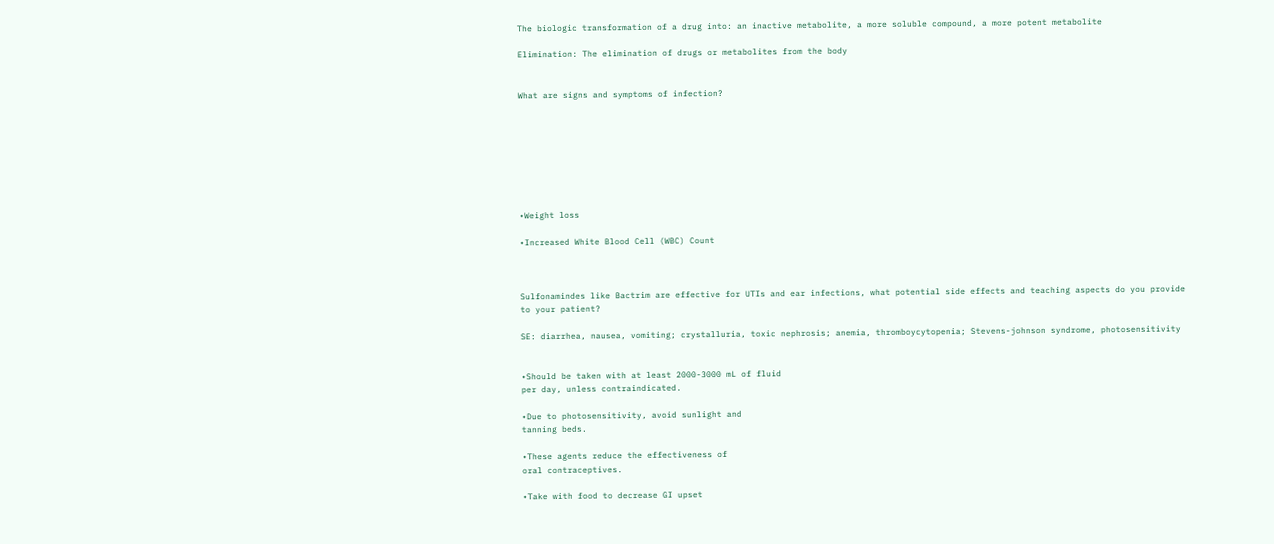The biologic transformation of a drug into: an inactive metabolite, a more soluble compound, a more potent metabolite

Elimination: The elimination of drugs or metabolites from the body


What are signs and symptoms of infection?








•Weight loss

•Increased White Blood Cell (WBC) Count



Sulfonamindes like Bactrim are effective for UTIs and ear infections, what potential side effects and teaching aspects do you provide to your patient?

SE: diarrhea, nausea, vomiting; crystalluria, toxic nephrosis; anemia, thromboycytopenia; Stevens-johnson syndrome, photosensitivity


•Should be taken with at least 2000-3000 mL of fluid
per day, unless contraindicated.

•Due to photosensitivity, avoid sunlight and
tanning beds.

•These agents reduce the effectiveness of
oral contraceptives.

•Take with food to decrease GI upset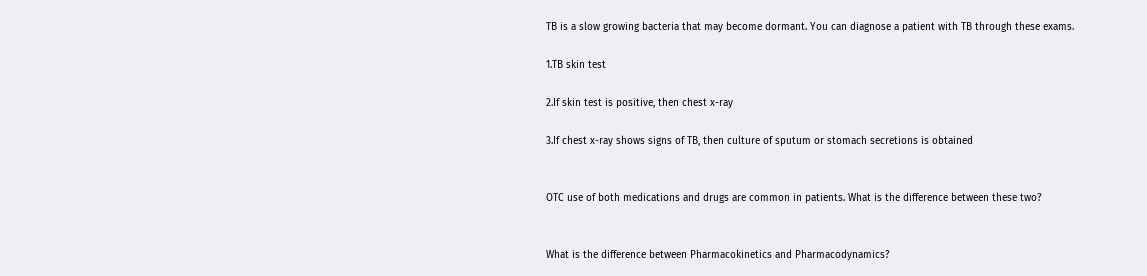TB is a slow growing bacteria that may become dormant. You can diagnose a patient with TB through these exams.

1.TB skin test

2.If skin test is positive, then chest x-ray

3.If chest x-ray shows signs of TB, then culture of sputum or stomach secretions is obtained


OTC use of both medications and drugs are common in patients. What is the difference between these two?


What is the difference between Pharmacokinetics and Pharmacodynamics?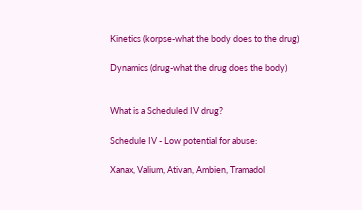Kinetics (korpse-what the body does to the drug)

Dynamics (drug-what the drug does the body)


What is a Scheduled IV drug?

Schedule IV - Low potential for abuse:

Xanax, Valium, Ativan, Ambien, Tramadol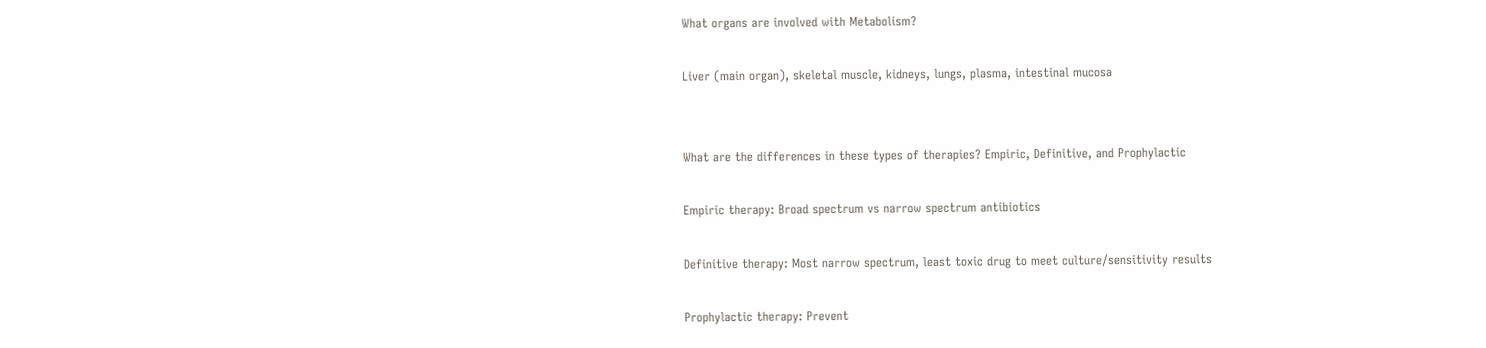What organs are involved with Metabolism?

Liver (main organ), skeletal muscle, kidneys, lungs, plasma, intestinal mucosa


What are the differences in these types of therapies? Empiric, Definitive, and Prophylactic

Empiric therapy: Broad spectrum vs narrow spectrum antibiotics

Definitive therapy: Most narrow spectrum, least toxic drug to meet culture/sensitivity results

Prophylactic therapy: Prevent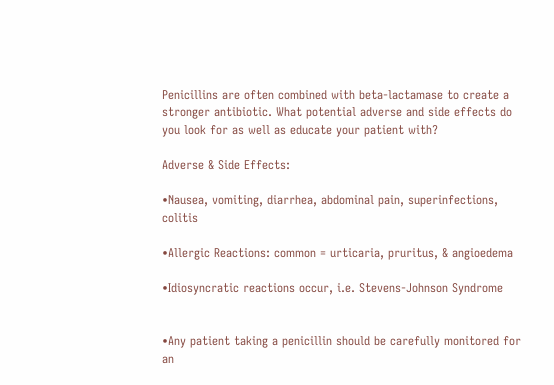Penicillins are often combined with beta-lactamase to create a stronger antibiotic. What potential adverse and side effects do you look for as well as educate your patient with?

Adverse & Side Effects:

•Nausea, vomiting, diarrhea, abdominal pain, superinfections, colitis

•Allergic Reactions: common = urticaria, pruritus, & angioedema

•Idiosyncratic reactions occur, i.e. Stevens-Johnson Syndrome


•Any patient taking a penicillin should be carefully monitored for an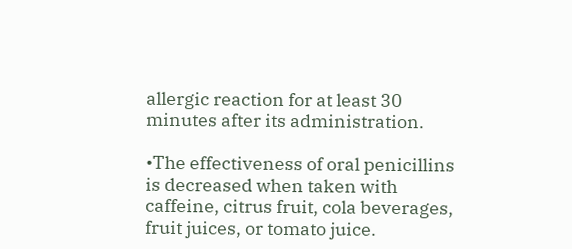allergic reaction for at least 30 minutes after its administration.

•The effectiveness of oral penicillins is decreased when taken with caffeine, citrus fruit, cola beverages, fruit juices, or tomato juice.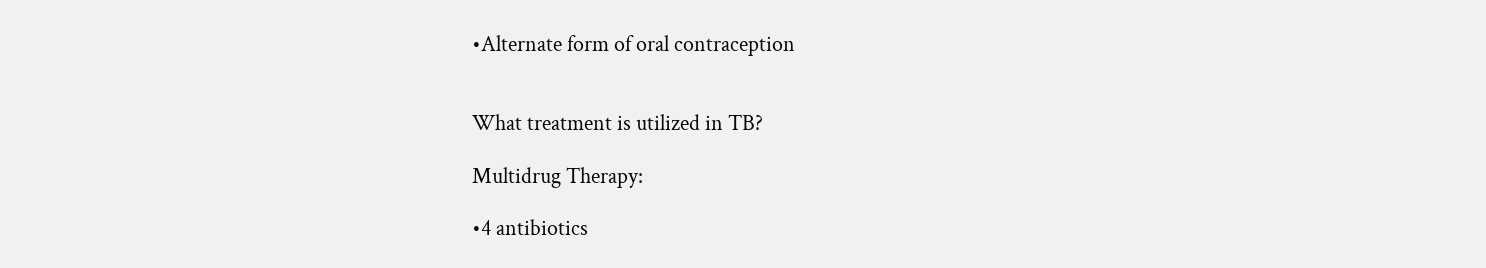•Alternate form of oral contraception


What treatment is utilized in TB?

Multidrug Therapy:

•4 antibiotics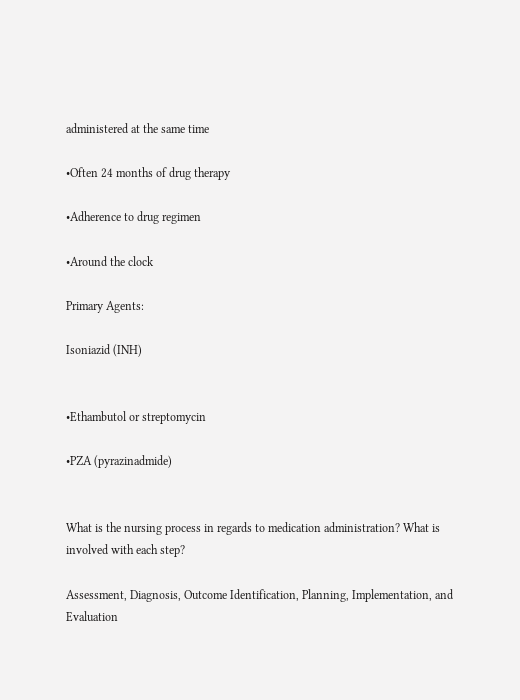administered at the same time

•Often 24 months of drug therapy

•Adherence to drug regimen

•Around the clock

Primary Agents:

Isoniazid (INH)


•Ethambutol or streptomycin

•PZA (pyrazinadmide)


What is the nursing process in regards to medication administration? What is involved with each step?

Assessment, Diagnosis, Outcome Identification, Planning, Implementation, and Evaluation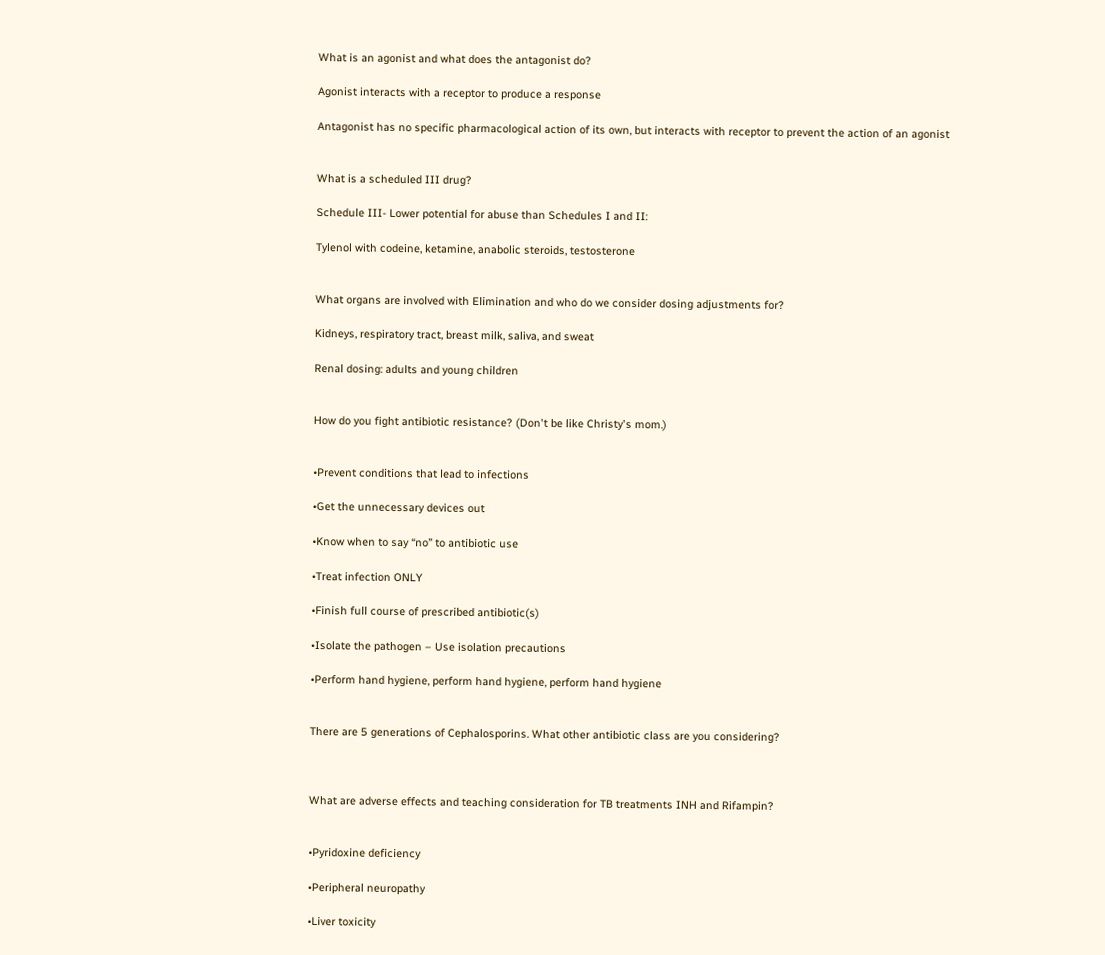What is an agonist and what does the antagonist do?

Agonist interacts with a receptor to produce a response

Antagonist has no specific pharmacological action of its own, but interacts with receptor to prevent the action of an agonist


What is a scheduled III drug?

Schedule III- Lower potential for abuse than Schedules I and II:

Tylenol with codeine, ketamine, anabolic steroids, testosterone


What organs are involved with Elimination and who do we consider dosing adjustments for?

Kidneys, respiratory tract, breast milk, saliva, and sweat

Renal dosing: adults and young children


How do you fight antibiotic resistance? (Don't be like Christy's mom.)


•Prevent conditions that lead to infections

•Get the unnecessary devices out

•Know when to say “no” to antibiotic use

•Treat infection ONLY

•Finish full course of prescribed antibiotic(s)

•Isolate the pathogen – Use isolation precautions

•Perform hand hygiene, perform hand hygiene, perform hand hygiene


There are 5 generations of Cephalosporins. What other antibiotic class are you considering?



What are adverse effects and teaching consideration for TB treatments INH and Rifampin?


•Pyridoxine deficiency

•Peripheral neuropathy

•Liver toxicity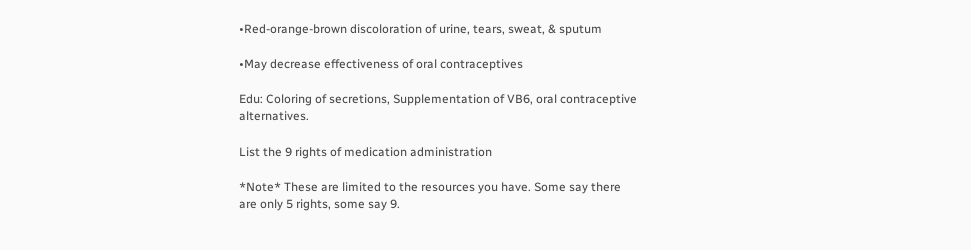•Red-orange-brown discoloration of urine, tears, sweat, & sputum

•May decrease effectiveness of oral contraceptives

Edu: Coloring of secretions, Supplementation of VB6, oral contraceptive alternatives.

List the 9 rights of medication administration

*Note* These are limited to the resources you have. Some say there are only 5 rights, some say 9.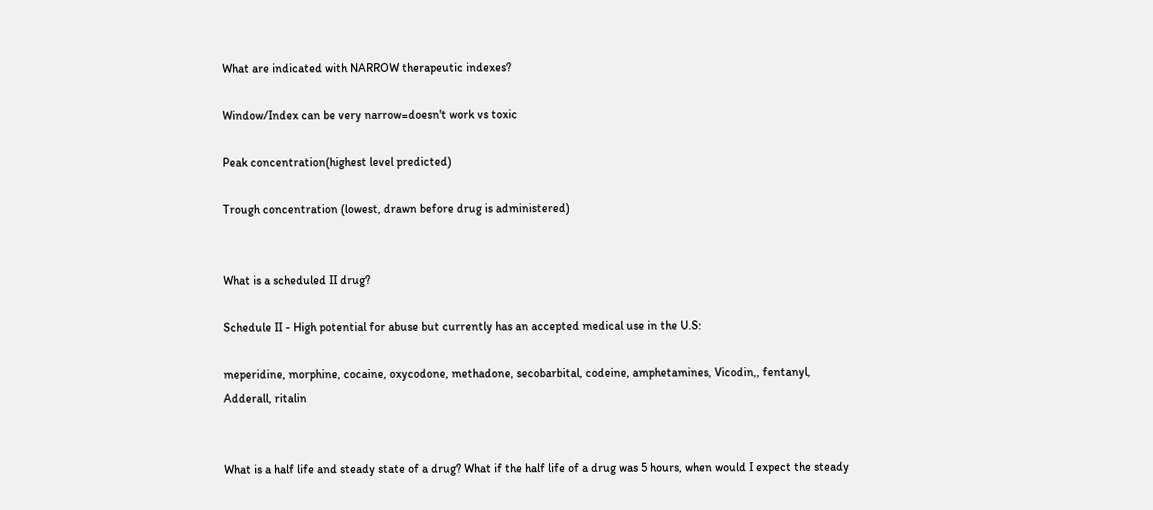What are indicated with NARROW therapeutic indexes?

Window/Index can be very narrow=doesn't work vs toxic

Peak concentration(highest level predicted)

Trough concentration (lowest, drawn before drug is administered)


What is a scheduled II drug?

Schedule II - High potential for abuse but currently has an accepted medical use in the U.S:

meperidine, morphine, cocaine, oxycodone, methadone, secobarbital, codeine, amphetamines, Vicodin,, fentanyl, Adderall, ritalin


What is a half life and steady state of a drug? What if the half life of a drug was 5 hours, when would I expect the steady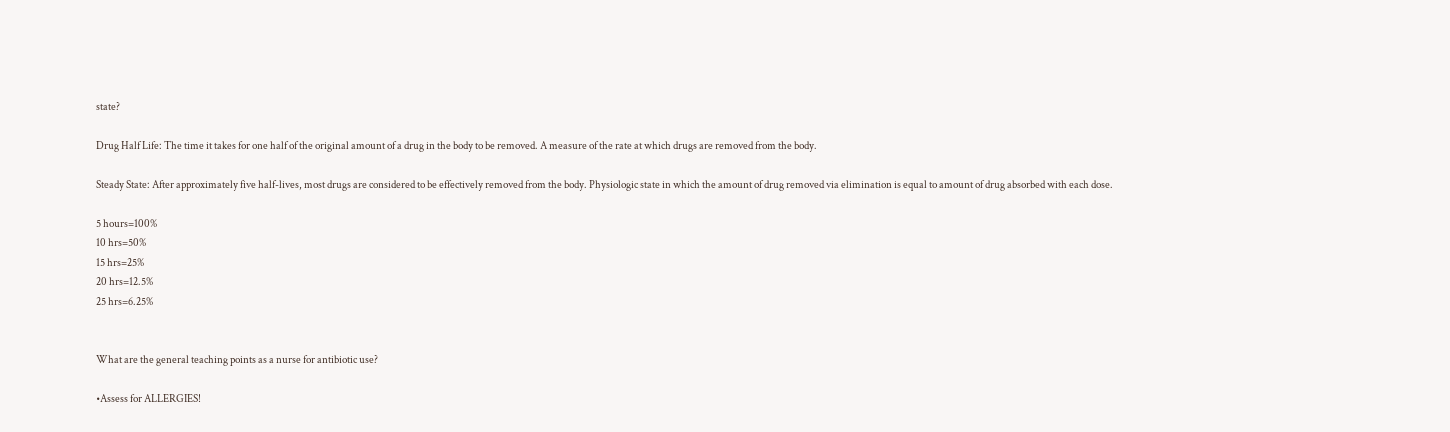state?

Drug Half Life: The time it takes for one half of the original amount of a drug in the body to be removed. A measure of the rate at which drugs are removed from the body.

Steady State: After approximately five half-lives, most drugs are considered to be effectively removed from the body. Physiologic state in which the amount of drug removed via elimination is equal to amount of drug absorbed with each dose.

5 hours=100%
10 hrs=50%
15 hrs=25%
20 hrs=12.5%
25 hrs=6.25%


What are the general teaching points as a nurse for antibiotic use?

•Assess for ALLERGIES!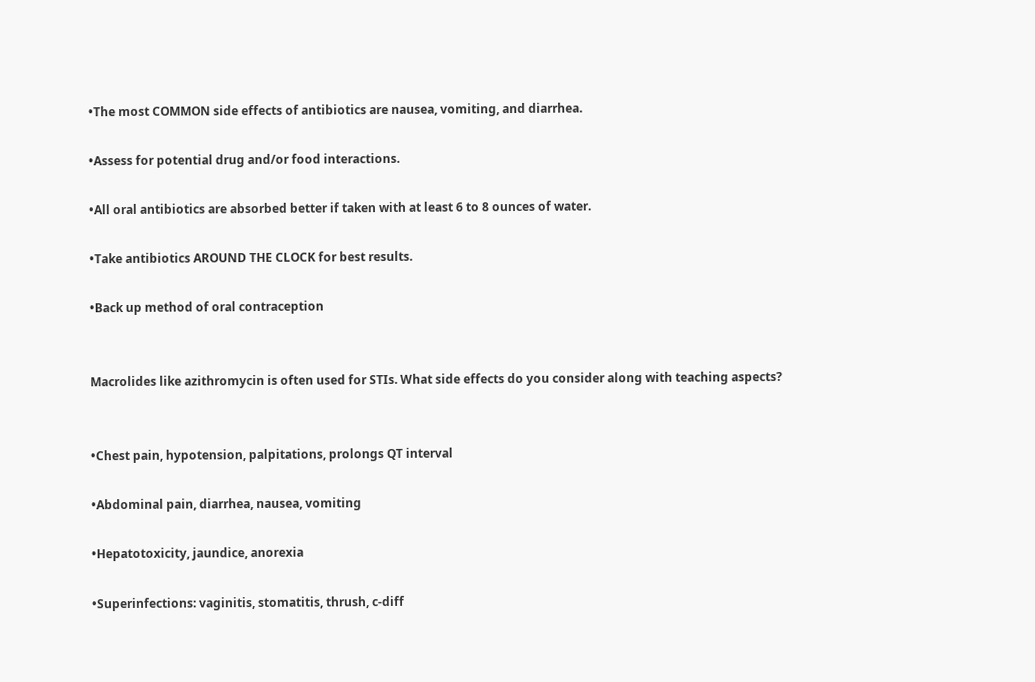•The most COMMON side effects of antibiotics are nausea, vomiting, and diarrhea.

•Assess for potential drug and/or food interactions.

•All oral antibiotics are absorbed better if taken with at least 6 to 8 ounces of water.

•Take antibiotics AROUND THE CLOCK for best results.

•Back up method of oral contraception


Macrolides like azithromycin is often used for STIs. What side effects do you consider along with teaching aspects?


•Chest pain, hypotension, palpitations, prolongs QT interval

•Abdominal pain, diarrhea, nausea, vomiting

•Hepatotoxicity, jaundice, anorexia

•Superinfections: vaginitis, stomatitis, thrush, c-diff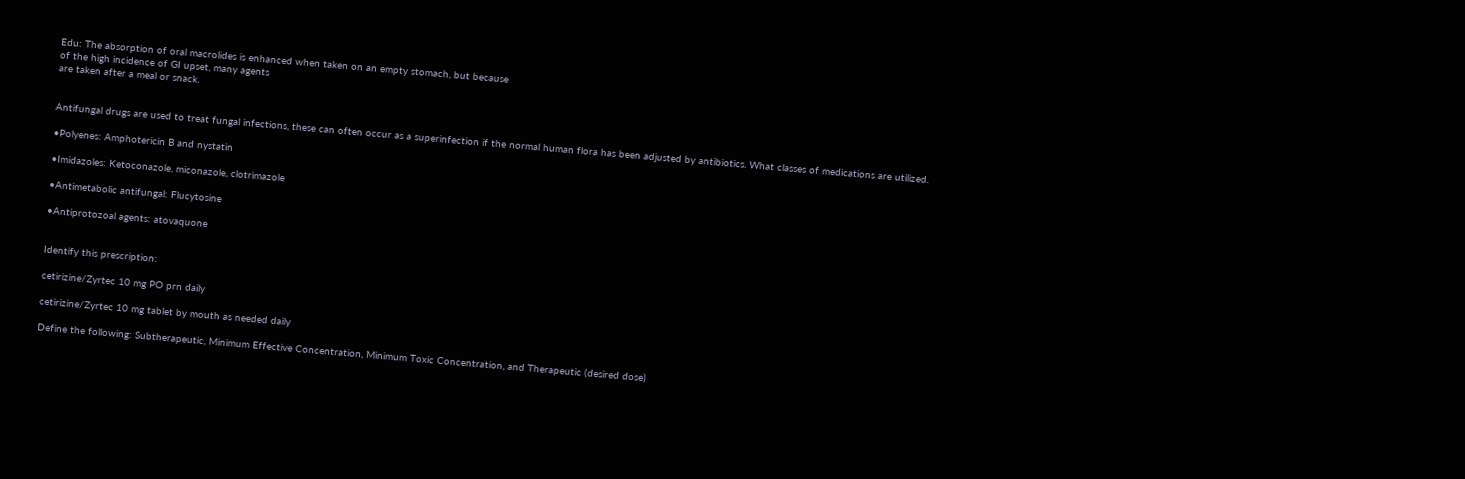Edu: The absorption of oral macrolides is enhanced when taken on an empty stomach, but because
of the high incidence of GI upset, many agents
are taken after a meal or snack.


Antifungal drugs are used to treat fungal infections, these can often occur as a superinfection if the normal human flora has been adjusted by antibiotics. What classes of medications are utilized.

•Polyenes: Amphotericin B and nystatin

•Imidazoles: Ketoconazole, miconazole, clotrimazole

•Antimetabolic antifungal: Flucytosine

•Antiprotozoal agents: atovaquone


Identify this prescription:

cetirizine/Zyrtec 10 mg PO prn daily

cetirizine/Zyrtec 10 mg tablet by mouth as needed daily

Define the following: Subtherapeutic, Minimum Effective Concentration, Minimum Toxic Concentration, and Therapeutic (desired dose)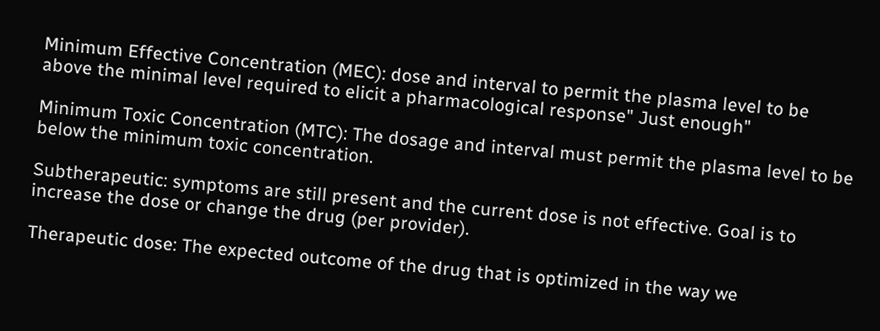Minimum Effective Concentration (MEC): dose and interval to permit the plasma level to be above the minimal level required to elicit a pharmacological response" Just enough"

Minimum Toxic Concentration (MTC): The dosage and interval must permit the plasma level to be below the minimum toxic concentration.

Subtherapeutic: symptoms are still present and the current dose is not effective. Goal is to increase the dose or change the drug (per provider).

Therapeutic dose: The expected outcome of the drug that is optimized in the way we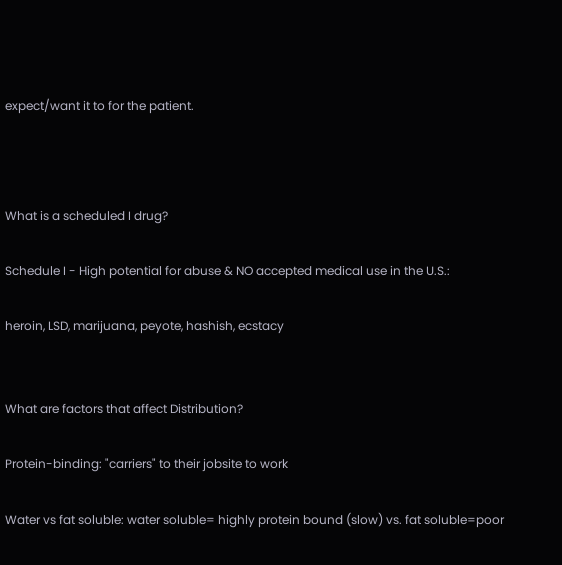expect/want it to for the patient.



What is a scheduled I drug?

Schedule I - High potential for abuse & NO accepted medical use in the U.S.:

heroin, LSD, marijuana, peyote, hashish, ecstacy


What are factors that affect Distribution?

Protein-binding: "carriers" to their jobsite to work

Water vs fat soluble: water soluble= highly protein bound (slow) vs. fat soluble=poor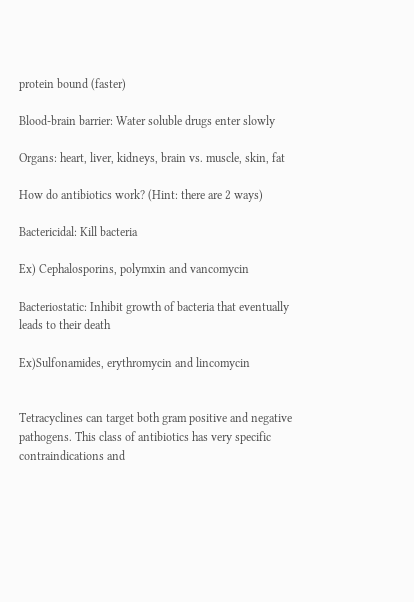protein bound (faster)

Blood-brain barrier: Water soluble drugs enter slowly

Organs: heart, liver, kidneys, brain vs. muscle, skin, fat

How do antibiotics work? (Hint: there are 2 ways)

Bactericidal: Kill bacteria

Ex) Cephalosporins, polymxin and vancomycin

Bacteriostatic: Inhibit growth of bacteria that eventually leads to their death

Ex)Sulfonamides, erythromycin and lincomycin


Tetracyclines can target both gram positive and negative pathogens. This class of antibiotics has very specific contraindications and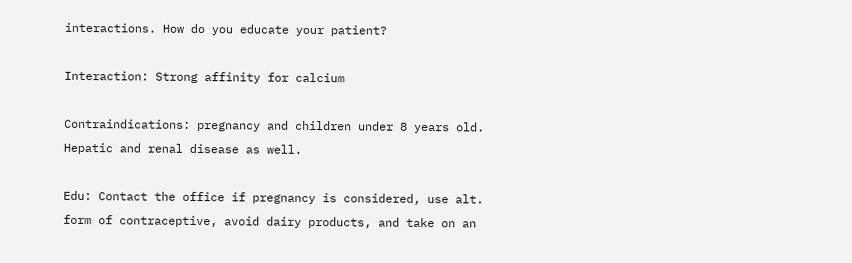interactions. How do you educate your patient?

Interaction: Strong affinity for calcium

Contraindications: pregnancy and children under 8 years old. Hepatic and renal disease as well.

Edu: Contact the office if pregnancy is considered, use alt. form of contraceptive, avoid dairy products, and take on an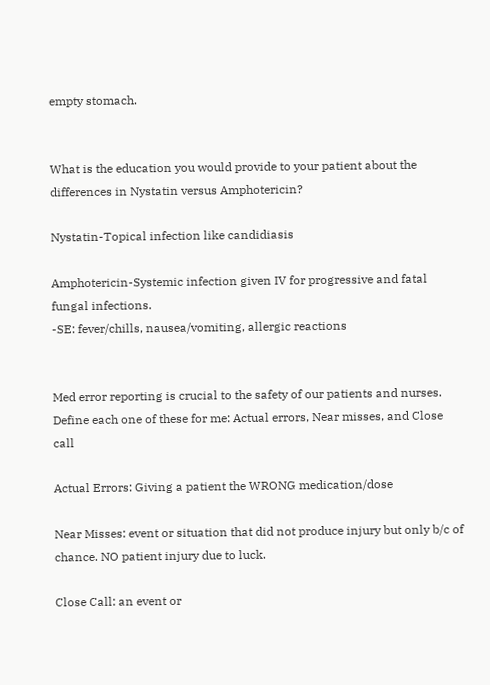empty stomach.


What is the education you would provide to your patient about the differences in Nystatin versus Amphotericin?

Nystatin-Topical infection like candidiasis

Amphotericin-Systemic infection given IV for progressive and fatal fungal infections.
-SE: fever/chills, nausea/vomiting, allergic reactions


Med error reporting is crucial to the safety of our patients and nurses. Define each one of these for me: Actual errors, Near misses, and Close call

Actual Errors: Giving a patient the WRONG medication/dose

Near Misses: event or situation that did not produce injury but only b/c of chance. NO patient injury due to luck.

Close Call: an event or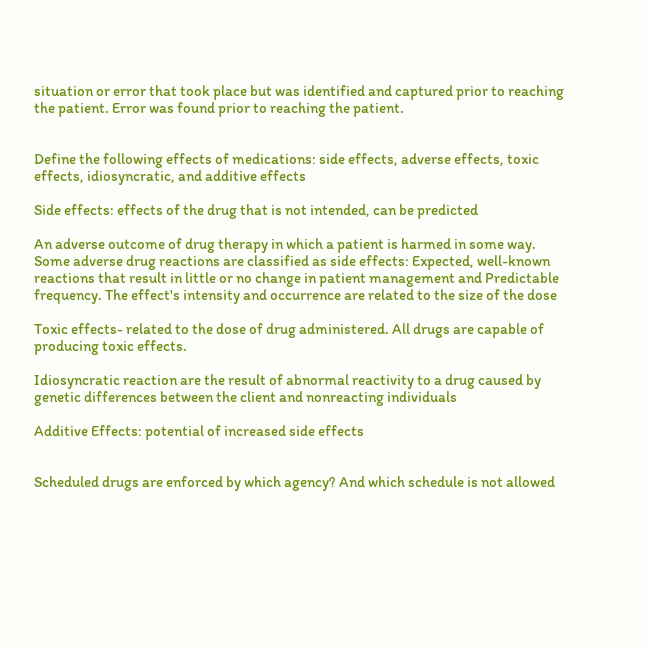situation or error that took place but was identified and captured prior to reaching the patient. Error was found prior to reaching the patient.


Define the following effects of medications: side effects, adverse effects, toxic effects, idiosyncratic, and additive effects

Side effects: effects of the drug that is not intended, can be predicted

An adverse outcome of drug therapy in which a patient is harmed in some way. Some adverse drug reactions are classified as side effects: Expected, well-known reactions that result in little or no change in patient management and Predictable frequency. The effect's intensity and occurrence are related to the size of the dose

Toxic effects- related to the dose of drug administered. All drugs are capable of producing toxic effects.

Idiosyncratic reaction are the result of abnormal reactivity to a drug caused by genetic differences between the client and nonreacting individuals

Additive Effects: potential of increased side effects


Scheduled drugs are enforced by which agency? And which schedule is not allowed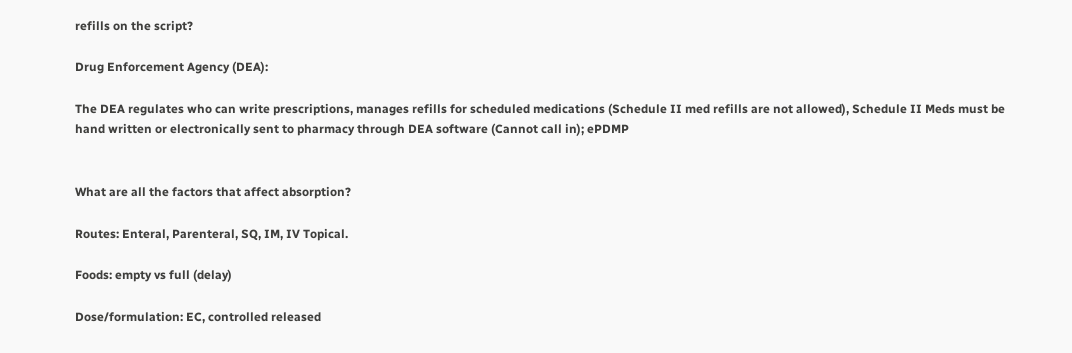refills on the script?

Drug Enforcement Agency (DEA):

The DEA regulates who can write prescriptions, manages refills for scheduled medications (Schedule II med refills are not allowed), Schedule II Meds must be hand written or electronically sent to pharmacy through DEA software (Cannot call in); ePDMP


What are all the factors that affect absorption?

Routes: Enteral, Parenteral, SQ, IM, IV Topical.

Foods: empty vs full (delay)

Dose/formulation: EC, controlled released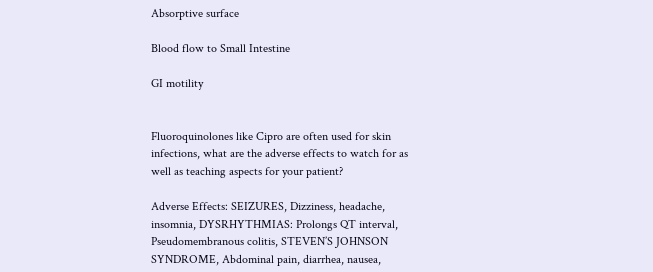Absorptive surface

Blood flow to Small Intestine

GI motility


Fluoroquinolones like Cipro are often used for skin infections, what are the adverse effects to watch for as well as teaching aspects for your patient?

Adverse Effects: SEIZURES, Dizziness, headache, insomnia, DYSRHYTHMIAS: Prolongs QT interval, Pseudomembranous colitis, STEVEN’S JOHNSON SYNDROME, Abdominal pain, diarrhea, nausea,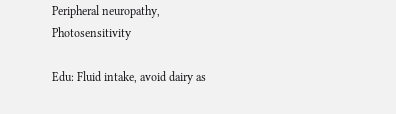Peripheral neuropathy, Photosensitivity

Edu: Fluid intake, avoid dairy as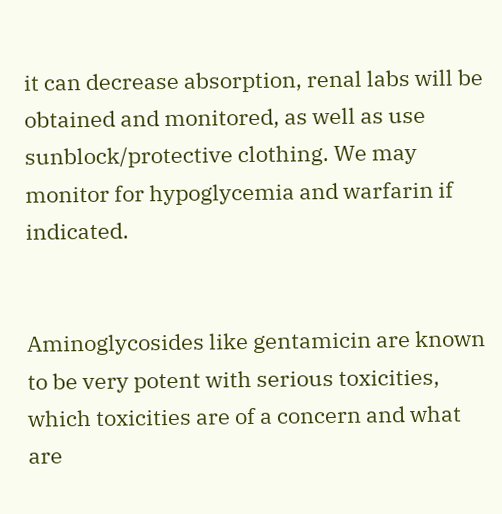it can decrease absorption, renal labs will be obtained and monitored, as well as use sunblock/protective clothing. We may monitor for hypoglycemia and warfarin if indicated.


Aminoglycosides like gentamicin are known to be very potent with serious toxicities, which toxicities are of a concern and what are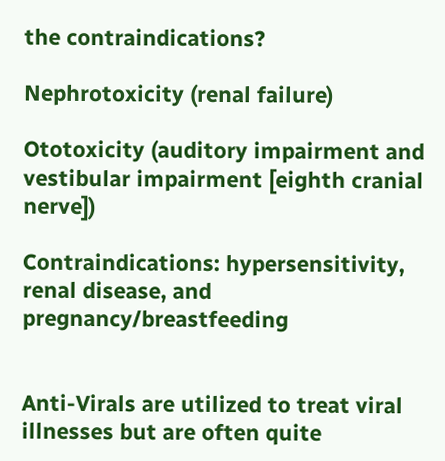the contraindications?

Nephrotoxicity (renal failure)

Ototoxicity (auditory impairment and vestibular impairment [eighth cranial nerve])

Contraindications: hypersensitivity, renal disease, and pregnancy/breastfeeding


Anti-Virals are utilized to treat viral illnesses but are often quite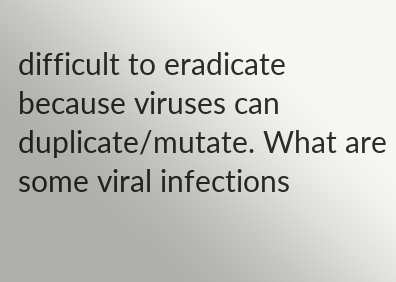difficult to eradicate because viruses can duplicate/mutate. What are some viral infections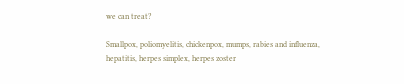we can treat?

Smallpox, poliomyelitis, chickenpox, mumps, rabies and influenza, hepatitis, herpes simplex, herpes zoster